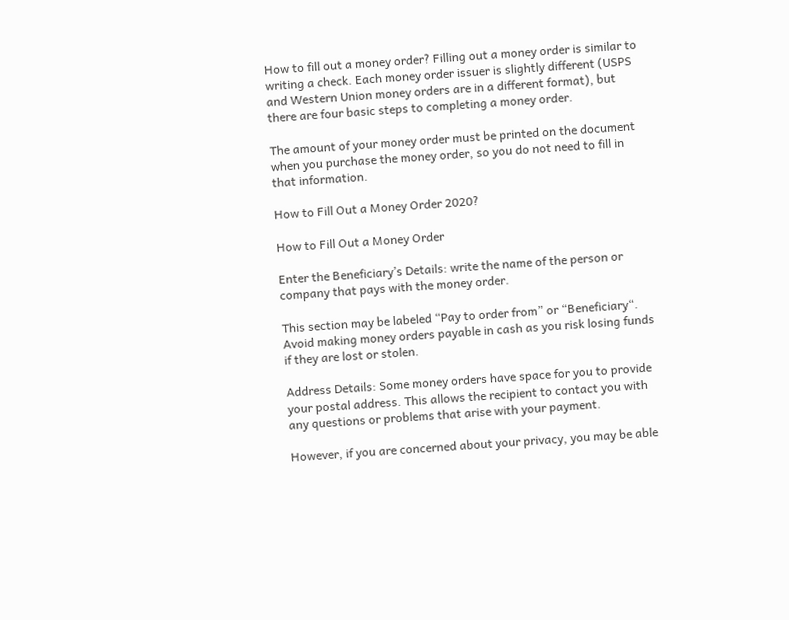How to fill out a money order? Filling out a money order is similar to writing a check. Each money order issuer is slightly different (USPS and Western Union money orders are in a different format), but there are four basic steps to completing a money order.

The amount of your money order must be printed on the document when you purchase the money order, so you do not need to fill in that information.

How to Fill Out a Money Order 2020?

How to Fill Out a Money Order

Enter the Beneficiary’s Details: write the name of the person or company that pays with the money order.

This section may be labeled “Pay to order from” or “Beneficiary“. Avoid making money orders payable in cash as you risk losing funds if they are lost or stolen.

Address Details: Some money orders have space for you to provide your postal address. This allows the recipient to contact you with any questions or problems that arise with your payment.

However, if you are concerned about your privacy, you may be able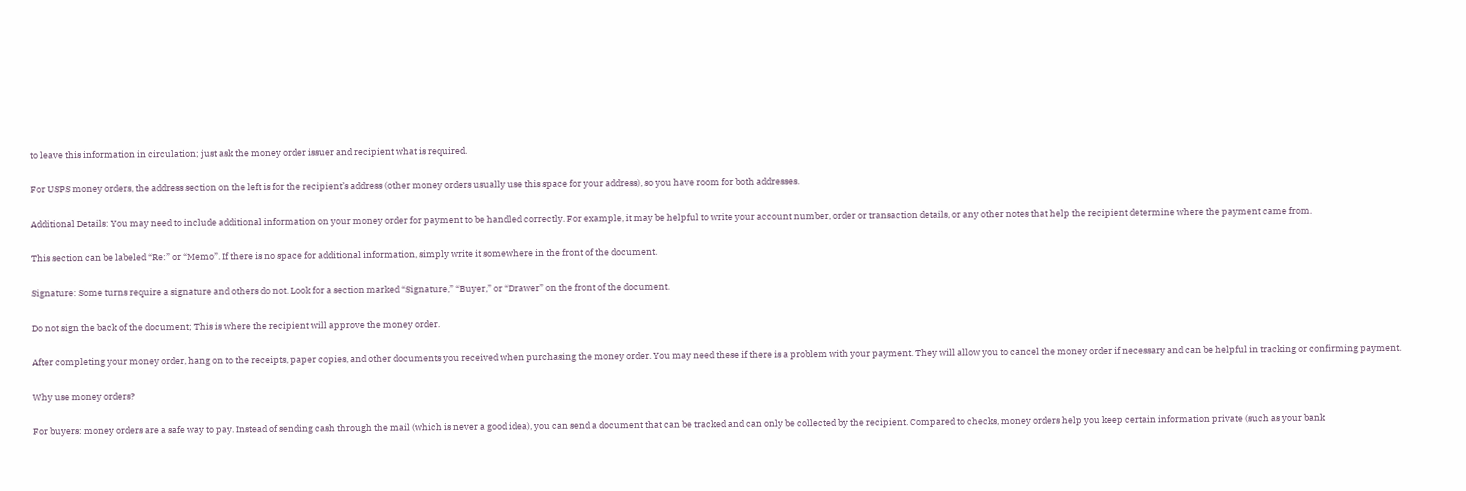to leave this information in circulation; just ask the money order issuer and recipient what is required.

For USPS money orders, the address section on the left is for the recipient’s address (other money orders usually use this space for your address), so you have room for both addresses.

Additional Details: You may need to include additional information on your money order for payment to be handled correctly. For example, it may be helpful to write your account number, order or transaction details, or any other notes that help the recipient determine where the payment came from.

This section can be labeled “Re:” or “Memo”. If there is no space for additional information, simply write it somewhere in the front of the document.

Signature: Some turns require a signature and others do not. Look for a section marked “Signature,” “Buyer,” or “Drawer” on the front of the document.

Do not sign the back of the document; This is where the recipient will approve the money order.

After completing your money order, hang on to the receipts, paper copies, and other documents you received when purchasing the money order. You may need these if there is a problem with your payment. They will allow you to cancel the money order if necessary and can be helpful in tracking or confirming payment.

Why use money orders?

For buyers: money orders are a safe way to pay. Instead of sending cash through the mail (which is never a good idea), you can send a document that can be tracked and can only be collected by the recipient. Compared to checks, money orders help you keep certain information private (such as your bank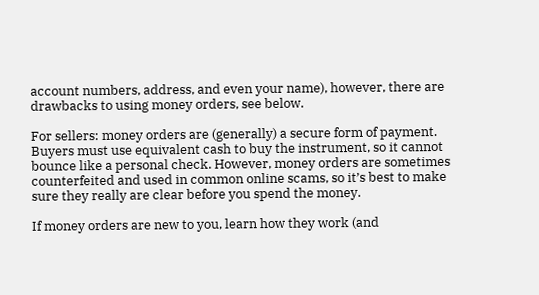account numbers, address, and even your name), however, there are drawbacks to using money orders, see below.

For sellers: money orders are (generally) a secure form of payment. Buyers must use equivalent cash to buy the instrument, so it cannot bounce like a personal check. However, money orders are sometimes counterfeited and used in common online scams, so it’s best to make sure they really are clear before you spend the money.

If money orders are new to you, learn how they work (and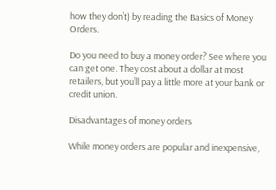how they don’t) by reading the Basics of Money Orders.

Do you need to buy a money order? See where you can get one. They cost about a dollar at most retailers, but you’ll pay a little more at your bank or credit union.

Disadvantages of money orders

While money orders are popular and inexpensive,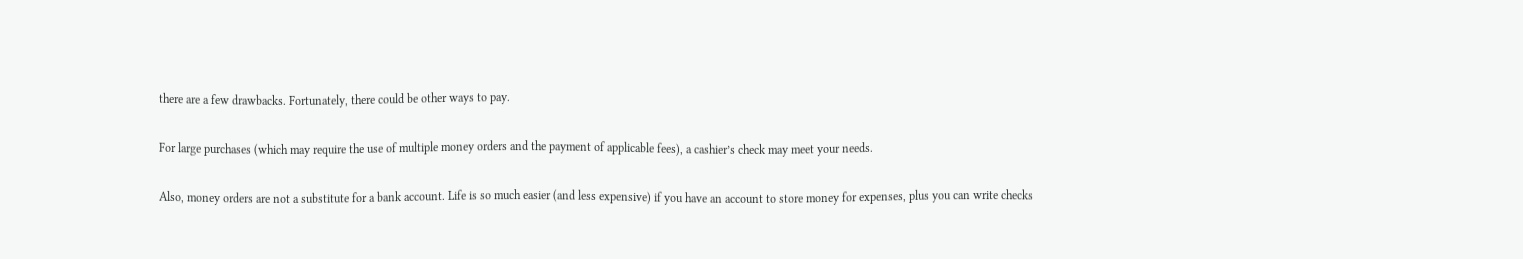there are a few drawbacks. Fortunately, there could be other ways to pay.

For large purchases (which may require the use of multiple money orders and the payment of applicable fees), a cashier’s check may meet your needs.

Also, money orders are not a substitute for a bank account. Life is so much easier (and less expensive) if you have an account to store money for expenses, plus you can write checks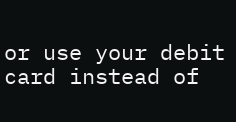or use your debit card instead of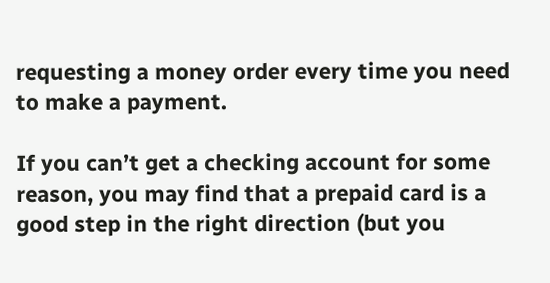requesting a money order every time you need to make a payment.

If you can’t get a checking account for some reason, you may find that a prepaid card is a good step in the right direction (but you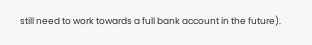still need to work towards a full bank account in the future).